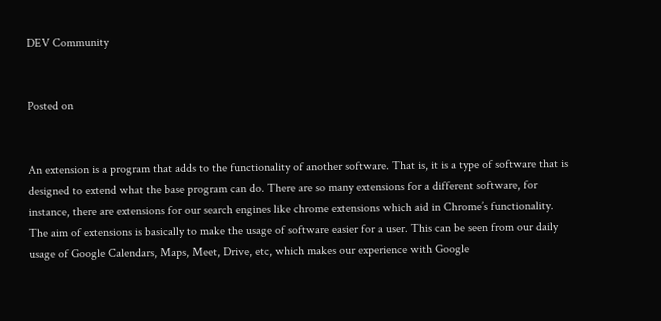DEV Community


Posted on


An extension is a program that adds to the functionality of another software. That is, it is a type of software that is designed to extend what the base program can do. There are so many extensions for a different software, for instance, there are extensions for our search engines like chrome extensions which aid in Chrome’s functionality. The aim of extensions is basically to make the usage of software easier for a user. This can be seen from our daily usage of Google Calendars, Maps, Meet, Drive, etc, which makes our experience with Google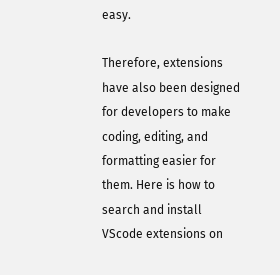easy.

Therefore, extensions have also been designed for developers to make coding, editing, and formatting easier for them. Here is how to search and install VScode extensions on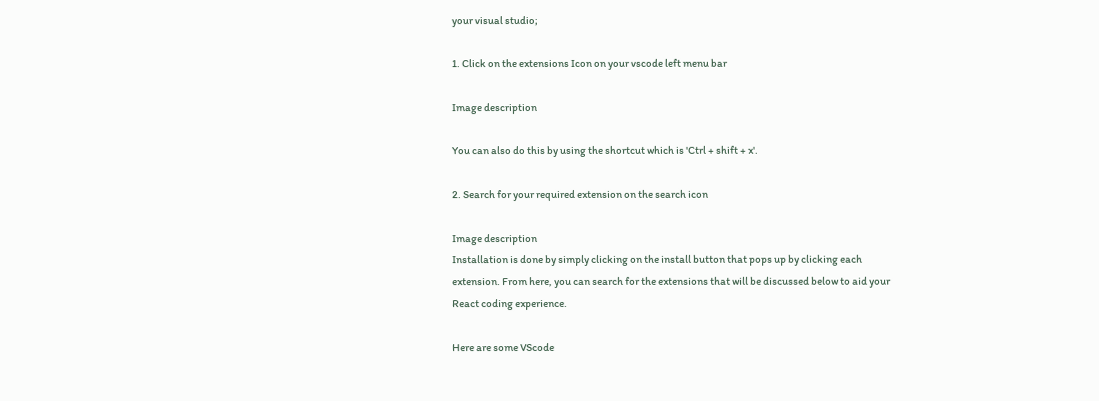your visual studio;

1. Click on the extensions Icon on your vscode left menu bar

Image description

You can also do this by using the shortcut which is 'Ctrl + shift + x'.

2. Search for your required extension on the search icon

Image description
Installation is done by simply clicking on the install button that pops up by clicking each extension. From here, you can search for the extensions that will be discussed below to aid your React coding experience.

Here are some VScode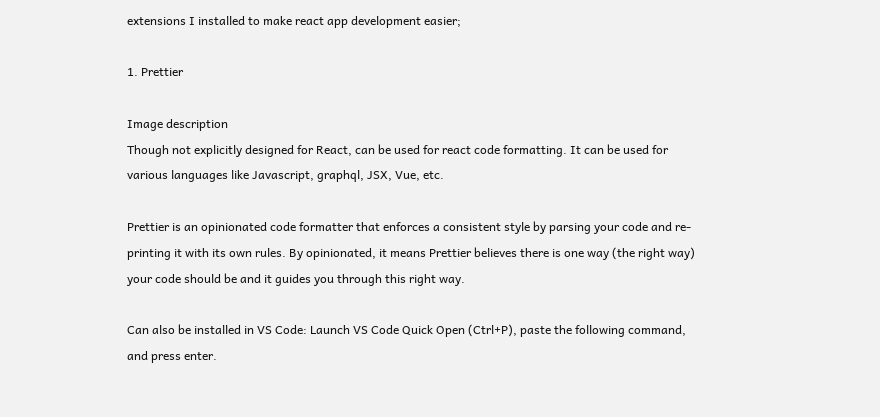extensions I installed to make react app development easier;

1. Prettier

Image description
Though not explicitly designed for React, can be used for react code formatting. It can be used for various languages like Javascript, graphql, JSX, Vue, etc.

Prettier is an opinionated code formatter that enforces a consistent style by parsing your code and re-printing it with its own rules. By opinionated, it means Prettier believes there is one way (the right way) your code should be and it guides you through this right way.

Can also be installed in VS Code: Launch VS Code Quick Open (Ctrl+P), paste the following command, and press enter.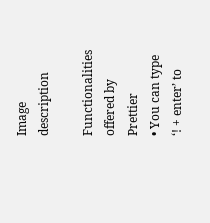Image description

Functionalities offered by Prettier
• You can type ‘! + enter’ to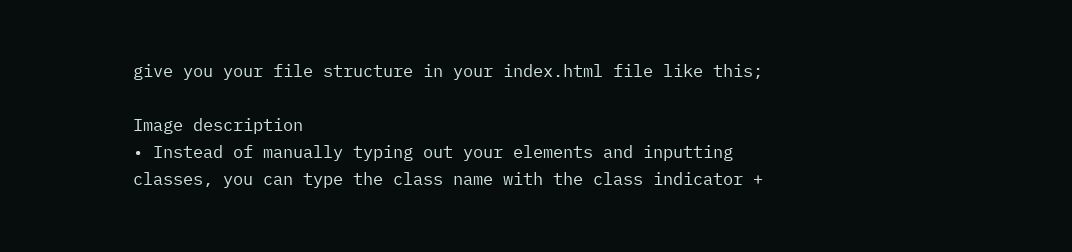give you your file structure in your index.html file like this;

Image description
• Instead of manually typing out your elements and inputting classes, you can type the class name with the class indicator +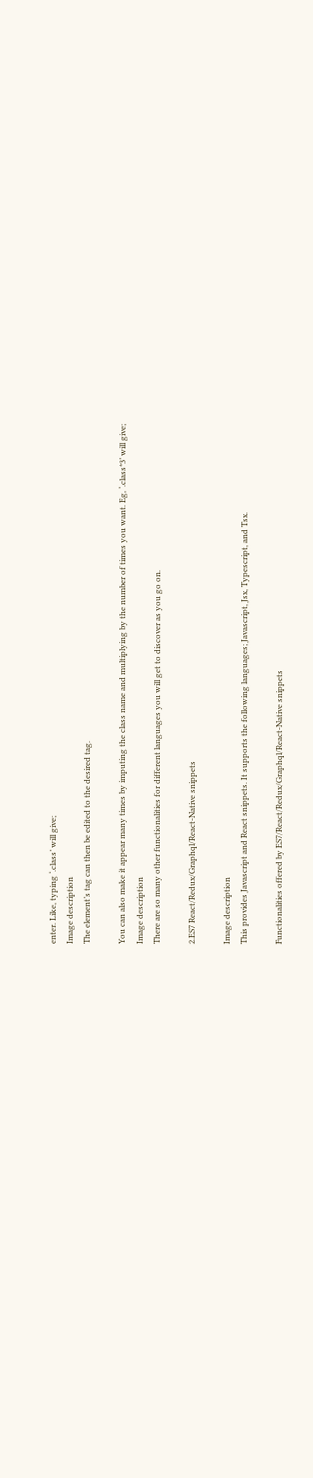enter. Like, typing ‘.class’ will give;
Image description
The element’s tag can then be edited to the desired tag.

You can also make it appear many times by imputing the class name and multiplying by the number of times you want. Eg, ‘.class*3’ will give;
Image description
There are so many other functionalities for different languages you will get to discover as you go on.

2.ES7 React/Redux/Graphql/React-Native snippets

Image description
This provides Javascript and React snippets. It supports the following languages; Javascript, Jsx, Typescript, and Tsx.

Functionalities offered by ES7/React/Redux/Graphql/React-Native snippets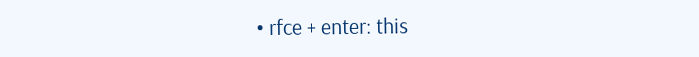• rfce + enter: this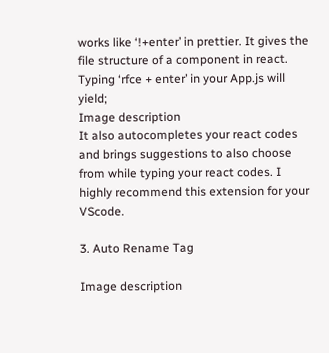works like ‘!+enter’ in prettier. It gives the file structure of a component in react. Typing ‘rfce + enter’ in your App.js will yield;
Image description
It also autocompletes your react codes and brings suggestions to also choose from while typing your react codes. I highly recommend this extension for your VScode.

3. Auto Rename Tag

Image description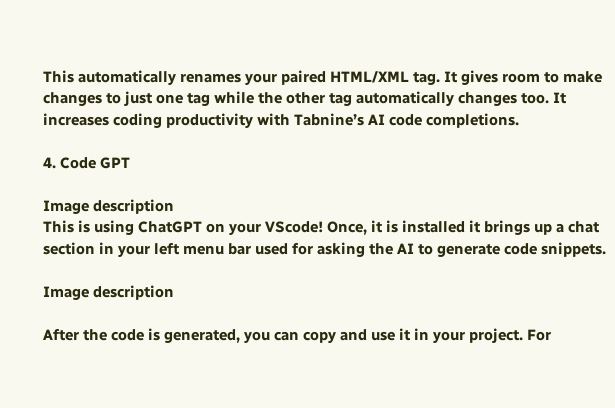This automatically renames your paired HTML/XML tag. It gives room to make changes to just one tag while the other tag automatically changes too. It increases coding productivity with Tabnine’s AI code completions.

4. Code GPT

Image description
This is using ChatGPT on your VScode! Once, it is installed it brings up a chat section in your left menu bar used for asking the AI to generate code snippets.

Image description

After the code is generated, you can copy and use it in your project. For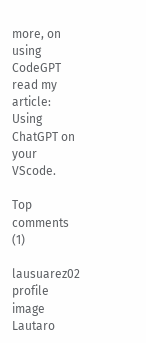more, on using CodeGPT read my article: Using ChatGPT on your VScode.

Top comments (1)

lausuarez02 profile image
Lautaro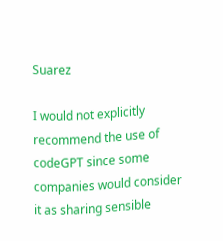Suarez

I would not explicitly recommend the use of codeGPT since some companies would consider it as sharing sensible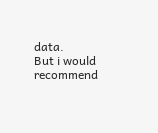data.
But i would recommend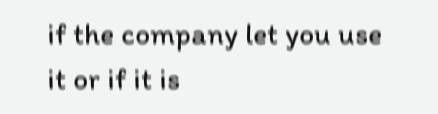if the company let you use it or if it is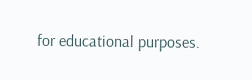for educational purposes.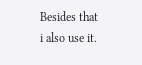Besides that i also use it.